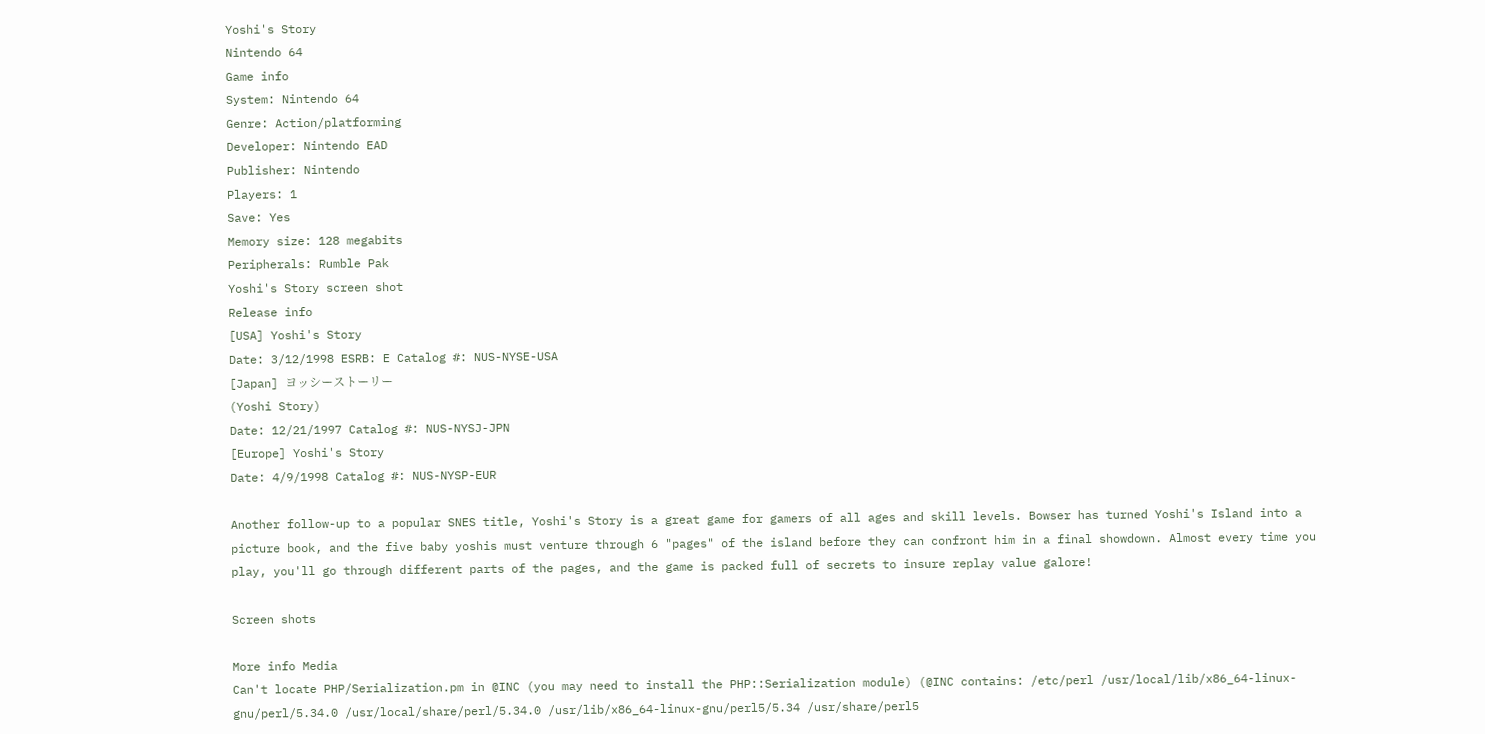Yoshi's Story
Nintendo 64
Game info
System: Nintendo 64
Genre: Action/platforming
Developer: Nintendo EAD
Publisher: Nintendo
Players: 1
Save: Yes
Memory size: 128 megabits
Peripherals: Rumble Pak
Yoshi's Story screen shot
Release info
[USA] Yoshi's Story
Date: 3/12/1998 ESRB: E Catalog #: NUS-NYSE-USA
[Japan] ヨッシーストーリー
(Yoshi Story)
Date: 12/21/1997 Catalog #: NUS-NYSJ-JPN
[Europe] Yoshi's Story
Date: 4/9/1998 Catalog #: NUS-NYSP-EUR

Another follow-up to a popular SNES title, Yoshi's Story is a great game for gamers of all ages and skill levels. Bowser has turned Yoshi's Island into a picture book, and the five baby yoshis must venture through 6 "pages" of the island before they can confront him in a final showdown. Almost every time you play, you'll go through different parts of the pages, and the game is packed full of secrets to insure replay value galore!

Screen shots

More info Media
Can't locate PHP/Serialization.pm in @INC (you may need to install the PHP::Serialization module) (@INC contains: /etc/perl /usr/local/lib/x86_64-linux-gnu/perl/5.34.0 /usr/local/share/perl/5.34.0 /usr/lib/x86_64-linux-gnu/perl5/5.34 /usr/share/perl5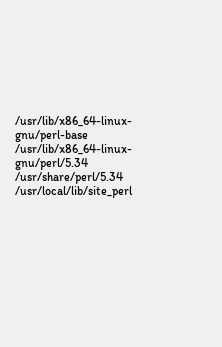/usr/lib/x86_64-linux-gnu/perl-base /usr/lib/x86_64-linux-gnu/perl/5.34 /usr/share/perl/5.34 /usr/local/lib/site_perl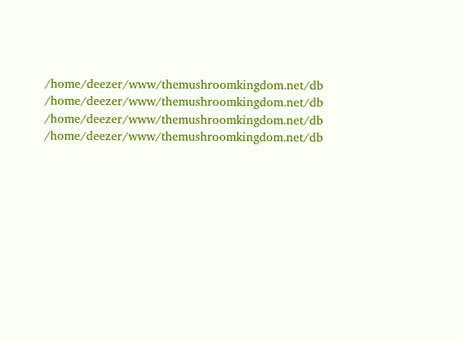/home/deezer/www/themushroomkingdom.net/db /home/deezer/www/themushroomkingdom.net/db /home/deezer/www/themushroomkingdom.net/db /home/deezer/www/themushroomkingdom.net/db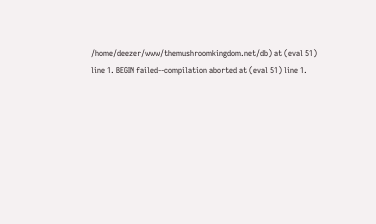/home/deezer/www/themushroomkingdom.net/db) at (eval 51) line 1. BEGIN failed--compilation aborted at (eval 51) line 1.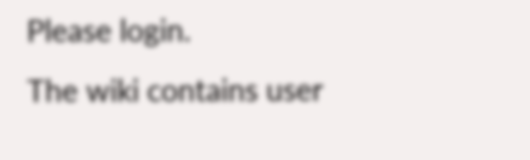Please login.
The wiki contains user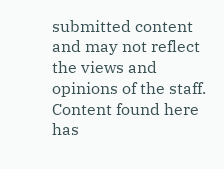submitted content and may not reflect the views and opinions of the staff. Content found here has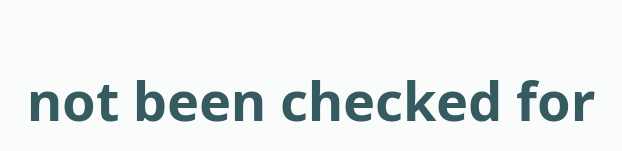not been checked for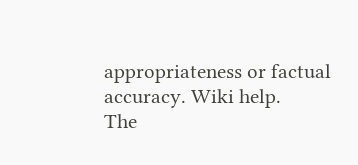appropriateness or factual accuracy. Wiki help.
The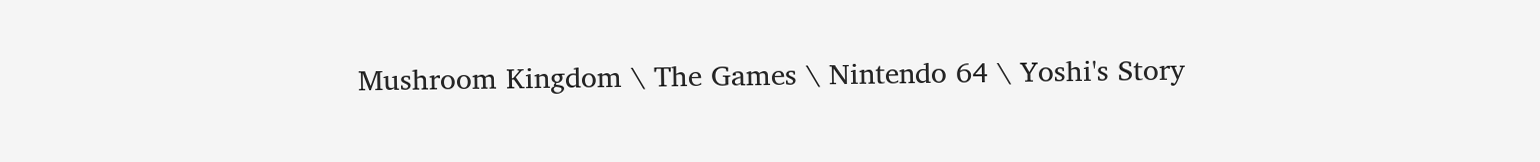Mushroom Kingdom \ The Games \ Nintendo 64 \ Yoshi's Story